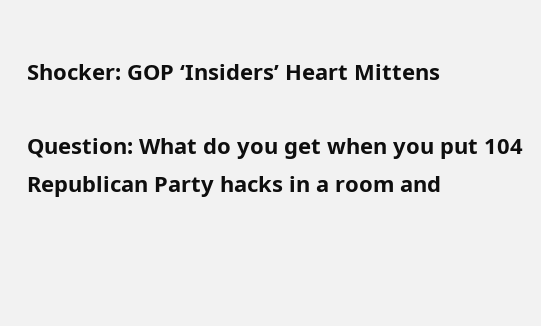Shocker: GOP ‘Insiders’ Heart Mittens

Question: What do you get when you put 104 Republican Party hacks in a room and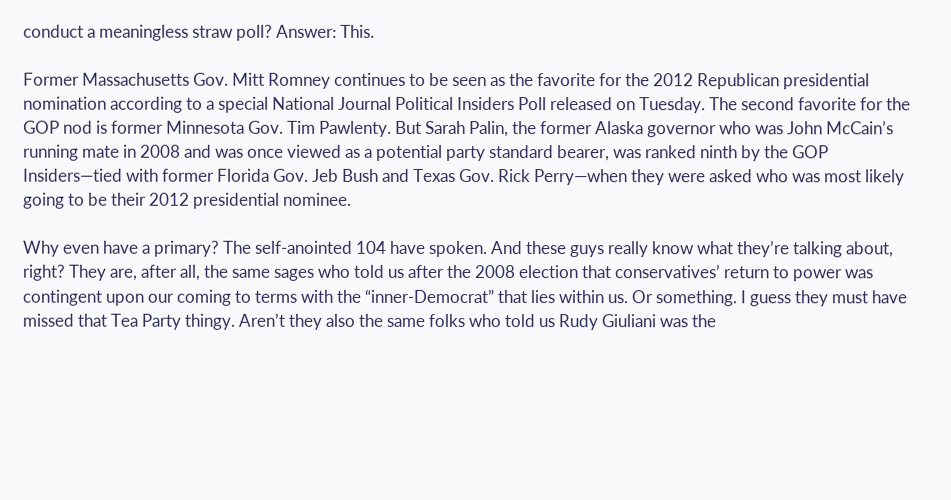conduct a meaningless straw poll? Answer: This.

Former Massachusetts Gov. Mitt Romney continues to be seen as the favorite for the 2012 Republican presidential nomination according to a special National Journal Political Insiders Poll released on Tuesday. The second favorite for the GOP nod is former Minnesota Gov. Tim Pawlenty. But Sarah Palin, the former Alaska governor who was John McCain’s running mate in 2008 and was once viewed as a potential party standard bearer, was ranked ninth by the GOP Insiders—tied with former Florida Gov. Jeb Bush and Texas Gov. Rick Perry—when they were asked who was most likely going to be their 2012 presidential nominee.

Why even have a primary? The self-anointed 104 have spoken. And these guys really know what they’re talking about, right? They are, after all, the same sages who told us after the 2008 election that conservatives’ return to power was contingent upon our coming to terms with the “inner-Democrat” that lies within us. Or something. I guess they must have missed that Tea Party thingy. Aren’t they also the same folks who told us Rudy Giuliani was the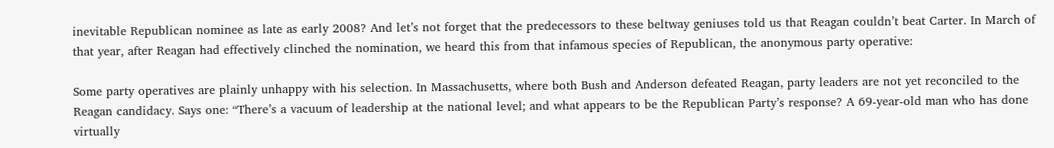inevitable Republican nominee as late as early 2008? And let’s not forget that the predecessors to these beltway geniuses told us that Reagan couldn’t beat Carter. In March of that year, after Reagan had effectively clinched the nomination, we heard this from that infamous species of Republican, the anonymous party operative:

Some party operatives are plainly unhappy with his selection. In Massachusetts, where both Bush and Anderson defeated Reagan, party leaders are not yet reconciled to the Reagan candidacy. Says one: “There’s a vacuum of leadership at the national level; and what appears to be the Republican Party’s response? A 69-year-old man who has done virtually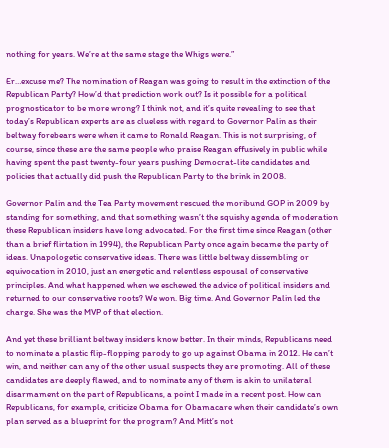nothing for years. We’re at the same stage the Whigs were.”

Er…excuse me? The nomination of Reagan was going to result in the extinction of the Republican Party? How’d that prediction work out? Is it possible for a political prognosticator to be more wrong? I think not, and it’s quite revealing to see that today’s Republican experts are as clueless with regard to Governor Palin as their beltway forebears were when it came to Ronald Reagan. This is not surprising, of course, since these are the same people who praise Reagan effusively in public while having spent the past twenty-four years pushing Democrat-lite candidates and policies that actually did push the Republican Party to the brink in 2008.

Governor Palin and the Tea Party movement rescued the moribund GOP in 2009 by standing for something, and that something wasn’t the squishy agenda of moderation these Republican insiders have long advocated. For the first time since Reagan (other than a brief flirtation in 1994), the Republican Party once again became the party of ideas. Unapologetic conservative ideas. There was little beltway dissembling or equivocation in 2010, just an energetic and relentless espousal of conservative principles. And what happened when we eschewed the advice of political insiders and returned to our conservative roots? We won. Big time. And Governor Palin led the charge. She was the MVP of that election.

And yet these brilliant beltway insiders know better. In their minds, Republicans need to nominate a plastic flip-flopping parody to go up against Obama in 2012. He can’t win, and neither can any of the other usual suspects they are promoting. All of these candidates are deeply flawed, and to nominate any of them is akin to unilateral disarmament on the part of Republicans, a point I made in a recent post. How can Republicans, for example, criticize Obama for Obamacare when their candidate’s own plan served as a blueprint for the program? And Mitt’s not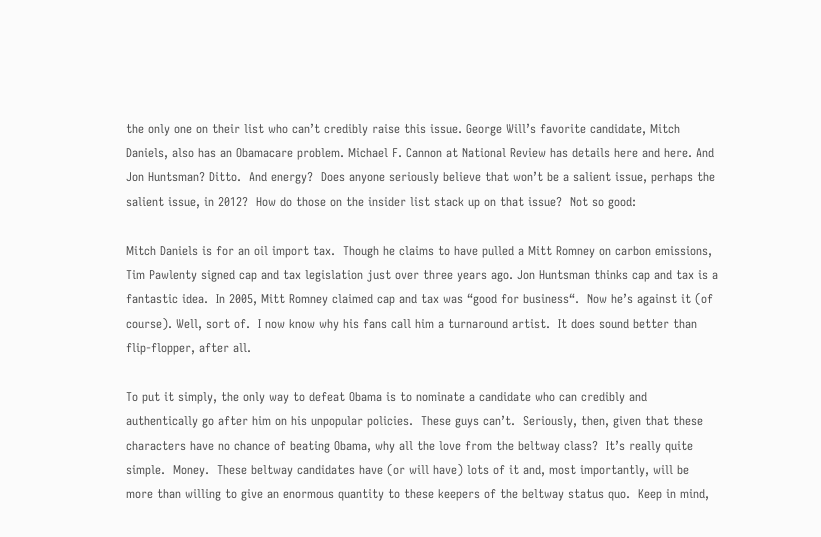the only one on their list who can’t credibly raise this issue. George Will’s favorite candidate, Mitch Daniels, also has an Obamacare problem. Michael F. Cannon at National Review has details here and here. And Jon Huntsman? Ditto.  And energy?  Does anyone seriously believe that won’t be a salient issue, perhaps the salient issue, in 2012?  How do those on the insider list stack up on that issue?  Not so good:

Mitch Daniels is for an oil import tax.  Though he claims to have pulled a Mitt Romney on carbon emissions, Tim Pawlenty signed cap and tax legislation just over three years ago. Jon Huntsman thinks cap and tax is a fantastic idea.  In 2005, Mitt Romney claimed cap and tax was “good for business“.  Now he’s against it (of course). Well, sort of.  I now know why his fans call him a turnaround artist.  It does sound better than flip-flopper, after all.

To put it simply, the only way to defeat Obama is to nominate a candidate who can credibly and authentically go after him on his unpopular policies.  These guys can’t.  Seriously, then, given that these characters have no chance of beating Obama, why all the love from the beltway class?  It’s really quite simple.  Money.  These beltway candidates have (or will have) lots of it and, most importantly, will be more than willing to give an enormous quantity to these keepers of the beltway status quo.  Keep in mind,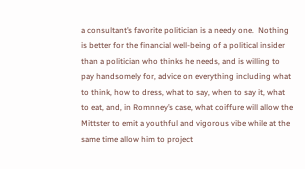a consultant’s favorite politician is a needy one.  Nothing is better for the financial well-being of a political insider than a politician who thinks he needs, and is willing to pay handsomely for, advice on everything including what to think, how to dress, what to say, when to say it, what to eat, and, in Romnney’s case, what coiffure will allow the Mittster to emit a youthful and vigorous vibe while at the same time allow him to project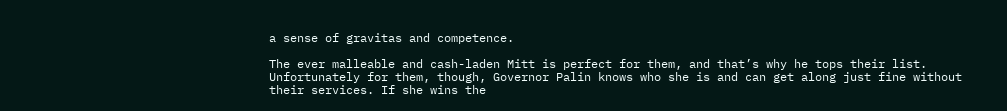a sense of gravitas and competence.

The ever malleable and cash-laden Mitt is perfect for them, and that’s why he tops their list.  Unfortunately for them, though, Governor Palin knows who she is and can get along just fine without their services. If she wins the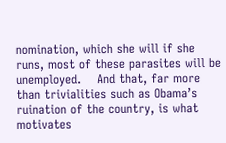nomination, which she will if she runs, most of these parasites will be unemployed.    And that, far more than trivialities such as Obama’s ruination of the country, is what motivates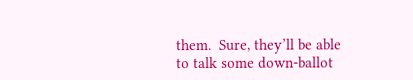them.  Sure, they’ll be able to talk some down-ballot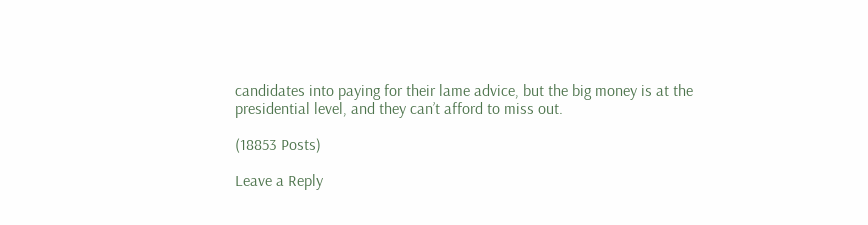candidates into paying for their lame advice, but the big money is at the presidential level, and they can’t afford to miss out.

(18853 Posts)

Leave a Reply